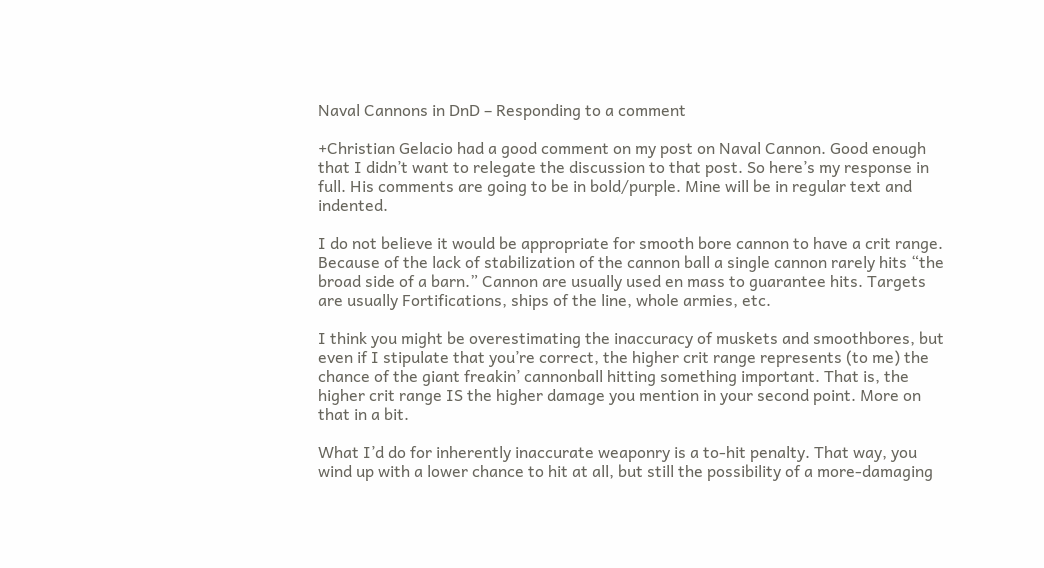Naval Cannons in DnD – Responding to a comment

+Christian Gelacio had a good comment on my post on Naval Cannon. Good enough that I didn’t want to relegate the discussion to that post. So here’s my response in full. His comments are going to be in bold/purple. Mine will be in regular text and indented.

I do not believe it would be appropriate for smooth bore cannon to have a crit range. Because of the lack of stabilization of the cannon ball a single cannon rarely hits “the broad side of a barn.” Cannon are usually used en mass to guarantee hits. Targets are usually Fortifications, ships of the line, whole armies, etc.

I think you might be overestimating the inaccuracy of muskets and smoothbores, but even if I stipulate that you’re correct, the higher crit range represents (to me) the chance of the giant freakin’ cannonball hitting something important. That is, the higher crit range IS the higher damage you mention in your second point. More on that in a bit.

What I’d do for inherently inaccurate weaponry is a to-hit penalty. That way, you wind up with a lower chance to hit at all, but still the possibility of a more-damaging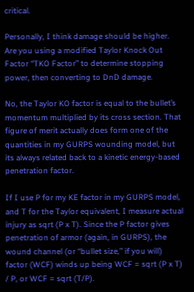critical.

Personally, I think damage should be higher. Are you using a modified Taylor Knock Out Factor “TKO Factor” to determine stopping power, then converting to DnD damage.

No, the Taylor KO factor is equal to the bullet’s momentum multiplied by its cross section. That figure of merit actually does form one of the quantities in my GURPS wounding model, but its always related back to a kinetic energy-based penetration factor.

If I use P for my KE factor in my GURPS model, and T for the Taylor equivalent, I measure actual injury as sqrt (P x T). Since the P factor gives penetration of armor (again, in GURPS), the wound channel (or “bullet size,” if you will) factor (WCF) winds up being WCF = sqrt (P x T) / P, or WCF = sqrt (T/P).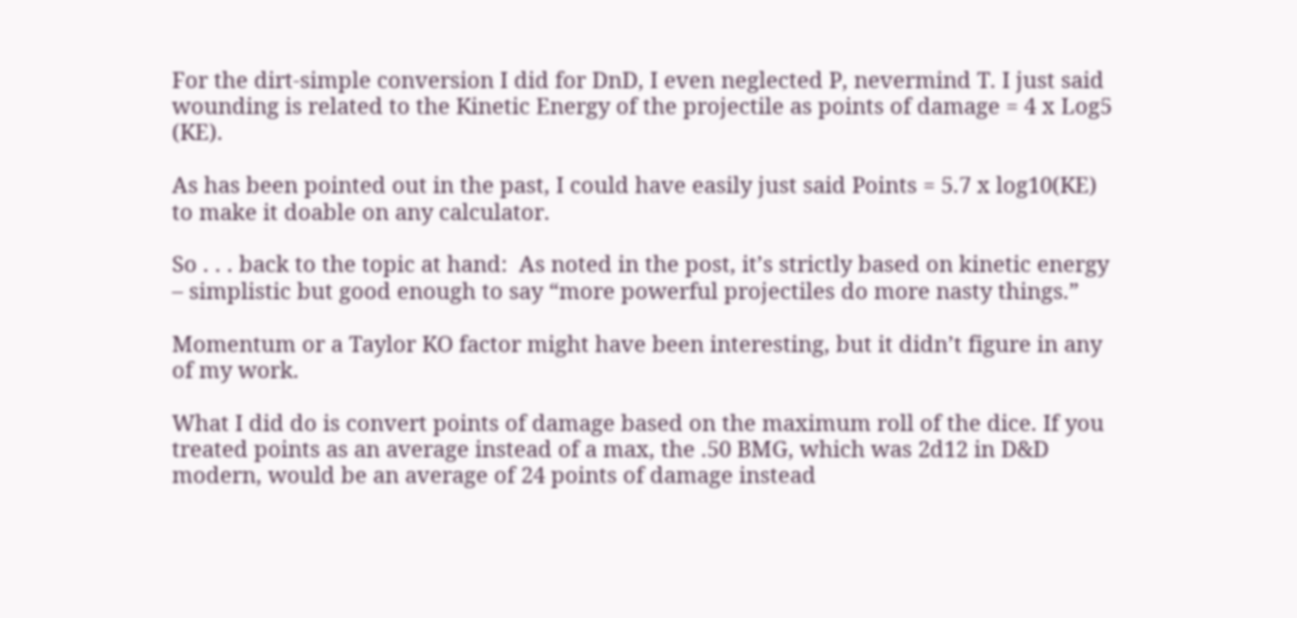For the dirt-simple conversion I did for DnD, I even neglected P, nevermind T. I just said wounding is related to the Kinetic Energy of the projectile as points of damage = 4 x Log5 (KE).

As has been pointed out in the past, I could have easily just said Points = 5.7 x log10(KE) to make it doable on any calculator.

So . . . back to the topic at hand:  As noted in the post, it’s strictly based on kinetic energy – simplistic but good enough to say “more powerful projectiles do more nasty things.”

Momentum or a Taylor KO factor might have been interesting, but it didn’t figure in any of my work.

What I did do is convert points of damage based on the maximum roll of the dice. If you treated points as an average instead of a max, the .50 BMG, which was 2d12 in D&D modern, would be an average of 24 points of damage instead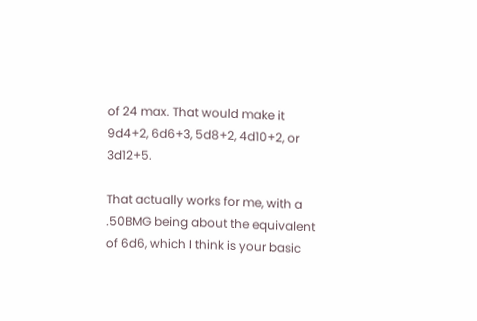of 24 max. That would make it 9d4+2, 6d6+3, 5d8+2, 4d10+2, or 3d12+5.

That actually works for me, with a .50BMG being about the equivalent of 6d6, which I think is your basic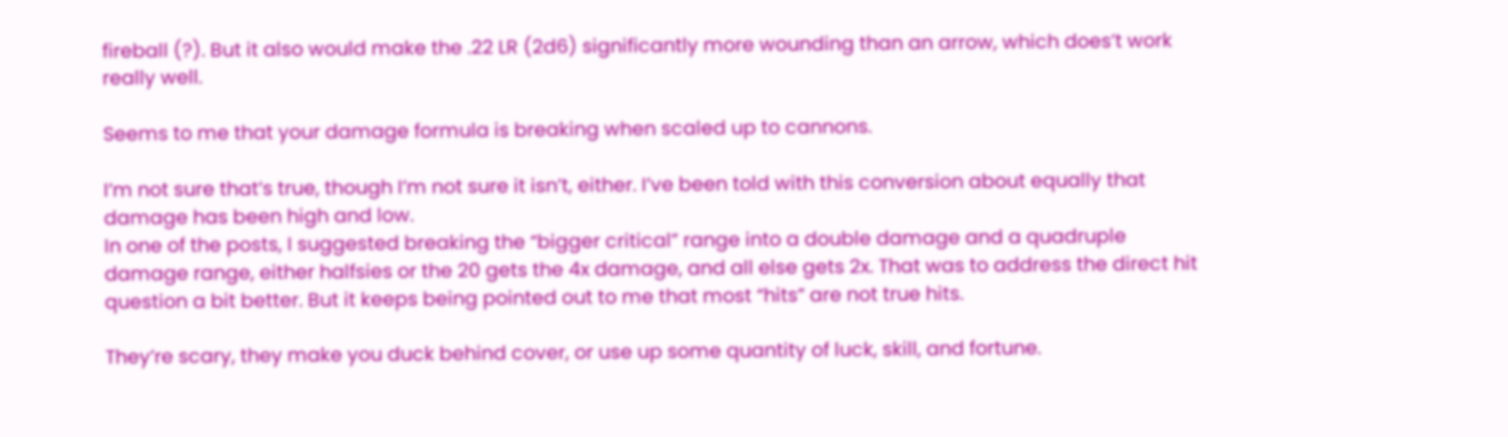fireball (?). But it also would make the .22 LR (2d6) significantly more wounding than an arrow, which does’t work really well.

Seems to me that your damage formula is breaking when scaled up to cannons.

I’m not sure that’s true, though I’m not sure it isn’t, either. I’ve been told with this conversion about equally that damage has been high and low.
In one of the posts, I suggested breaking the “bigger critical” range into a double damage and a quadruple damage range, either halfsies or the 20 gets the 4x damage, and all else gets 2x. That was to address the direct hit question a bit better. But it keeps being pointed out to me that most “hits” are not true hits.

They’re scary, they make you duck behind cover, or use up some quantity of luck, skill, and fortune.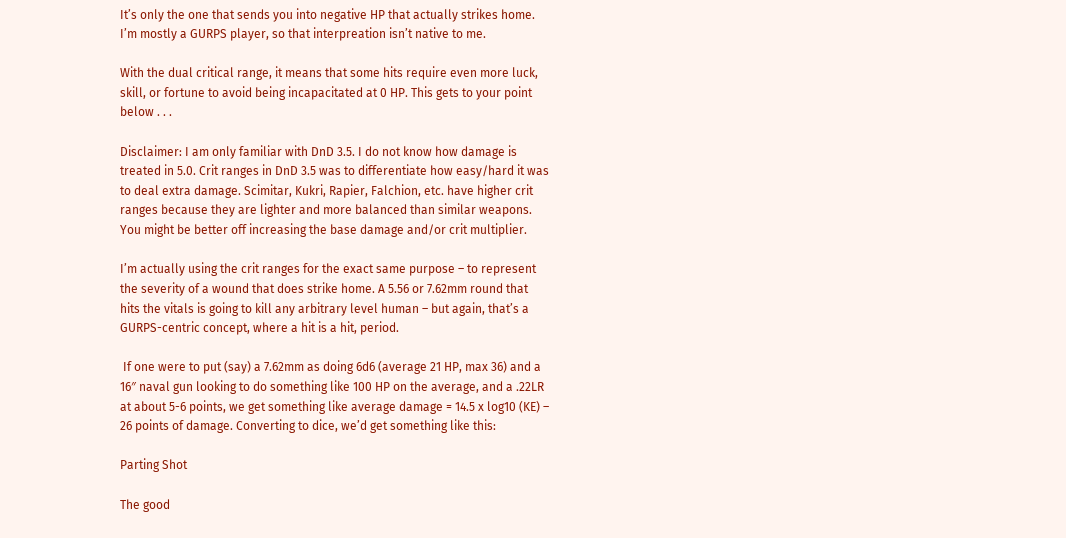It’s only the one that sends you into negative HP that actually strikes home. I’m mostly a GURPS player, so that interpreation isn’t native to me.

With the dual critical range, it means that some hits require even more luck, skill, or fortune to avoid being incapacitated at 0 HP. This gets to your point below . . .

Disclaimer: I am only familiar with DnD 3.5. I do not know how damage is treated in 5.0. Crit ranges in DnD 3.5 was to differentiate how easy/hard it was to deal extra damage. Scimitar, Kukri, Rapier, Falchion, etc. have higher crit ranges because they are lighter and more balanced than similar weapons. You might be better off increasing the base damage and/or crit multiplier.

I’m actually using the crit ranges for the exact same purpose – to represent the severity of a wound that does strike home. A 5.56 or 7.62mm round that hits the vitals is going to kill any arbitrary level human – but again, that’s a GURPS-centric concept, where a hit is a hit, period.

 If one were to put (say) a 7.62mm as doing 6d6 (average 21 HP, max 36) and a 16″ naval gun looking to do something like 100 HP on the average, and a .22LR at about 5-6 points, we get something like average damage = 14.5 x log10 (KE) – 26 points of damage. Converting to dice, we’d get something like this:

Parting Shot

The good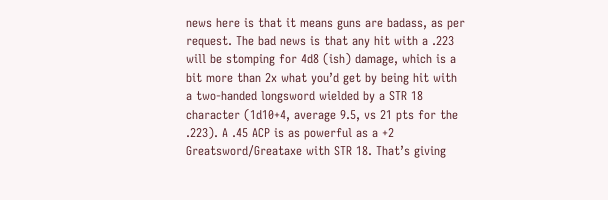news here is that it means guns are badass, as per request. The bad news is that any hit with a .223 will be stomping for 4d8 (ish) damage, which is a bit more than 2x what you’d get by being hit with a two-handed longsword wielded by a STR 18 character (1d10+4, average 9.5, vs 21 pts for the .223). A .45 ACP is as powerful as a +2 Greatsword/Greataxe with STR 18. That’s giving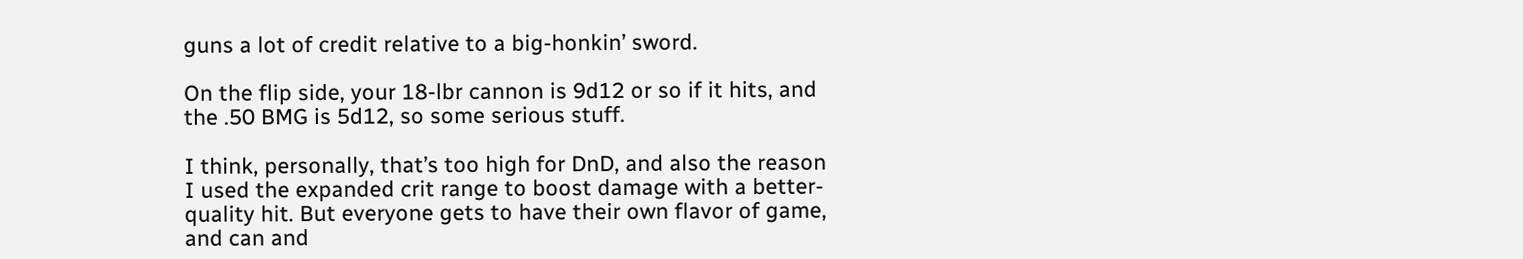guns a lot of credit relative to a big-honkin’ sword.

On the flip side, your 18-lbr cannon is 9d12 or so if it hits, and the .50 BMG is 5d12, so some serious stuff.

I think, personally, that’s too high for DnD, and also the reason I used the expanded crit range to boost damage with a better-quality hit. But everyone gets to have their own flavor of game, and can and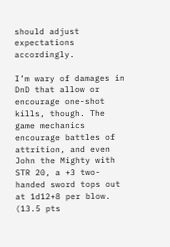should adjust expectations accordingly.

I’m wary of damages in DnD that allow or encourage one-shot kills, though. The game mechanics encourage battles of attrition, and even John the Mighty with STR 20, a +3 two-handed sword tops out at 1d12+8 per blow. (13.5 pts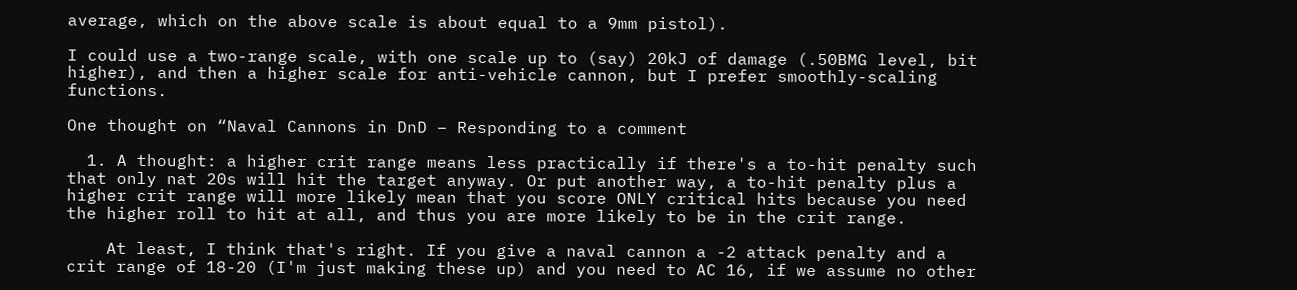average, which on the above scale is about equal to a 9mm pistol).

I could use a two-range scale, with one scale up to (say) 20kJ of damage (.50BMG level, bit higher), and then a higher scale for anti-vehicle cannon, but I prefer smoothly-scaling functions.

One thought on “Naval Cannons in DnD – Responding to a comment

  1. A thought: a higher crit range means less practically if there's a to-hit penalty such that only nat 20s will hit the target anyway. Or put another way, a to-hit penalty plus a higher crit range will more likely mean that you score ONLY critical hits because you need the higher roll to hit at all, and thus you are more likely to be in the crit range.

    At least, I think that's right. If you give a naval cannon a -2 attack penalty and a crit range of 18-20 (I'm just making these up) and you need to AC 16, if we assume no other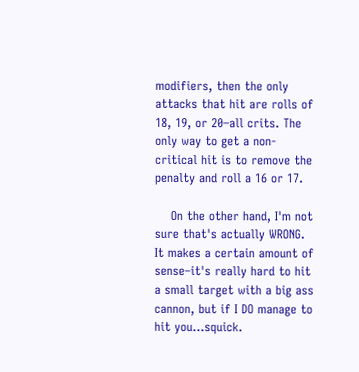modifiers, then the only attacks that hit are rolls of 18, 19, or 20–all crits. The only way to get a non-critical hit is to remove the penalty and roll a 16 or 17.

    On the other hand, I'm not sure that's actually WRONG. It makes a certain amount of sense–it's really hard to hit a small target with a big ass cannon, but if I DO manage to hit you…squick.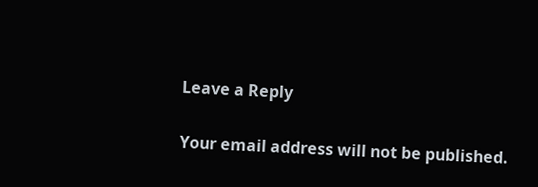Leave a Reply

Your email address will not be published.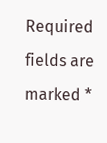Required fields are marked *